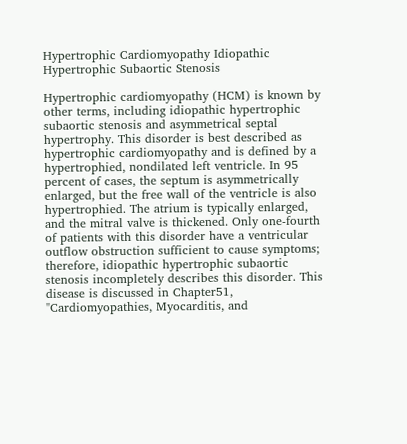Hypertrophic Cardiomyopathy Idiopathic Hypertrophic Subaortic Stenosis

Hypertrophic cardiomyopathy (HCM) is known by other terms, including idiopathic hypertrophic subaortic stenosis and asymmetrical septal hypertrophy. This disorder is best described as hypertrophic cardiomyopathy and is defined by a hypertrophied, nondilated left ventricle. In 95 percent of cases, the septum is asymmetrically enlarged, but the free wall of the ventricle is also hypertrophied. The atrium is typically enlarged, and the mitral valve is thickened. Only one-fourth of patients with this disorder have a ventricular outflow obstruction sufficient to cause symptoms; therefore, idiopathic hypertrophic subaortic stenosis incompletely describes this disorder. This disease is discussed in Chapter51, "Cardiomyopathies, Myocarditis, and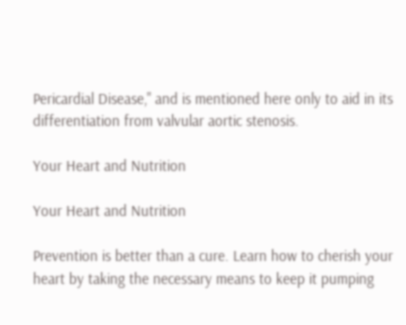Pericardial Disease," and is mentioned here only to aid in its differentiation from valvular aortic stenosis.

Your Heart and Nutrition

Your Heart and Nutrition

Prevention is better than a cure. Learn how to cherish your heart by taking the necessary means to keep it pumping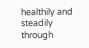healthily and steadily through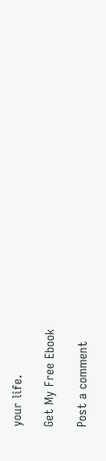your life.

Get My Free Ebook

Post a comment